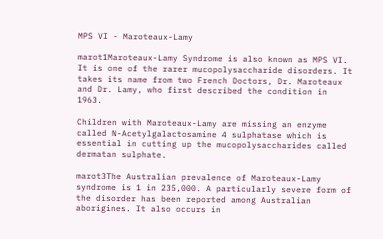MPS VI - Maroteaux-Lamy

marot1Maroteaux-Lamy Syndrome is also known as MPS VI. It is one of the rarer mucopolysaccharide disorders. It takes its name from two French Doctors, Dr. Maroteaux and Dr. Lamy, who first described the condition in 1963.

Children with Maroteaux-Lamy are missing an enzyme called N-Acetylgalactosamine 4 sulphatase which is essential in cutting up the mucopolysaccharides called dermatan sulphate.

marot3The Australian prevalence of Maroteaux-Lamy syndrome is 1 in 235,000. A particularly severe form of the disorder has been reported among Australian aborigines. It also occurs in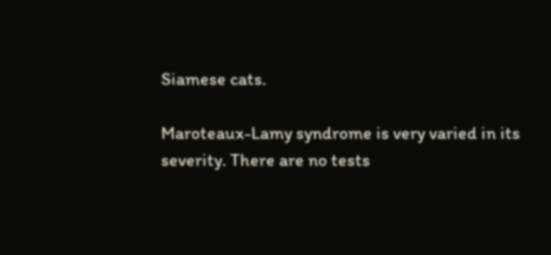Siamese cats.

Maroteaux-Lamy syndrome is very varied in its severity. There are no tests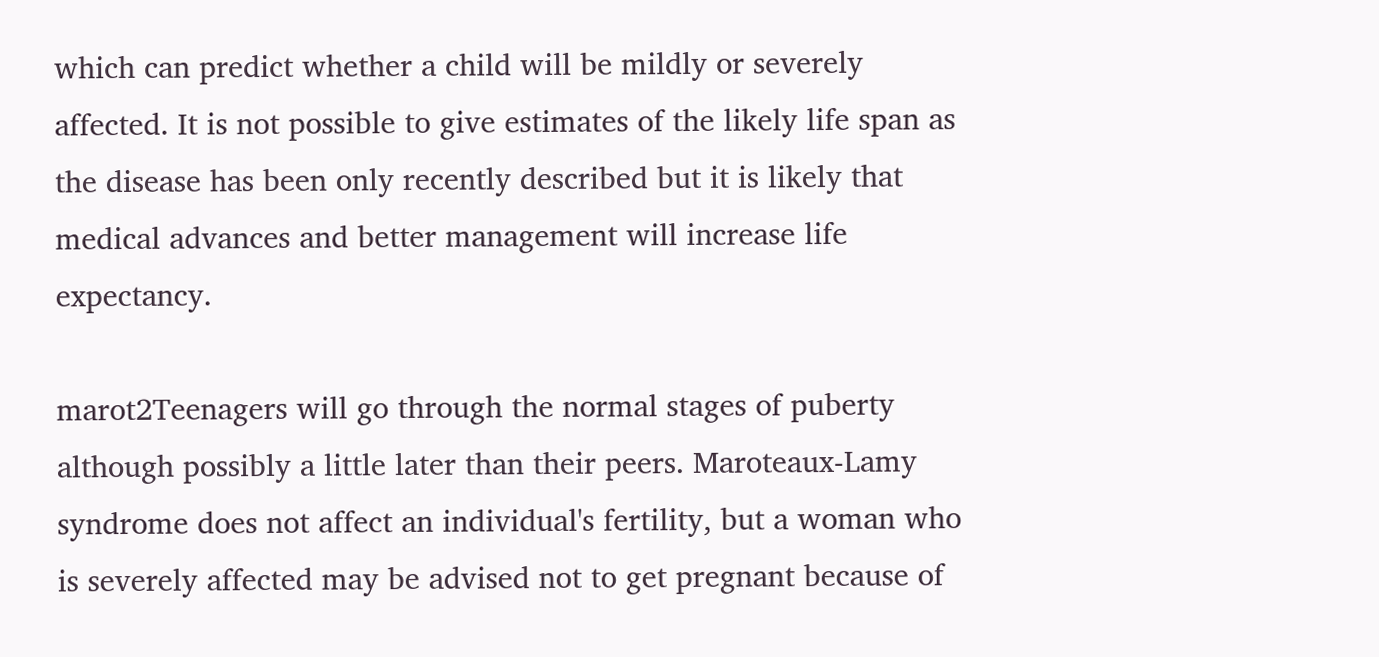which can predict whether a child will be mildly or severely affected. It is not possible to give estimates of the likely life span as the disease has been only recently described but it is likely that medical advances and better management will increase life expectancy.

marot2Teenagers will go through the normal stages of puberty although possibly a little later than their peers. Maroteaux-Lamy syndrome does not affect an individual's fertility, but a woman who is severely affected may be advised not to get pregnant because of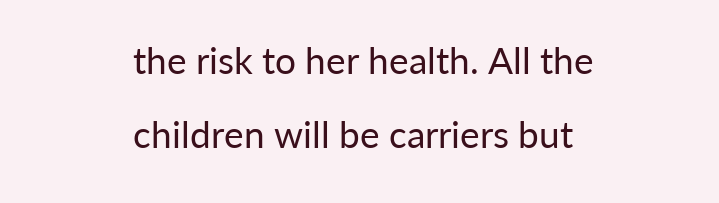the risk to her health. All the children will be carriers but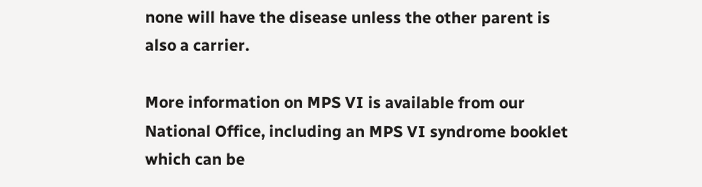none will have the disease unless the other parent is also a carrier.

More information on MPS VI is available from our National Office, including an MPS VI syndrome booklet which can be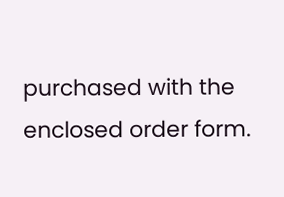purchased with the enclosed order form.